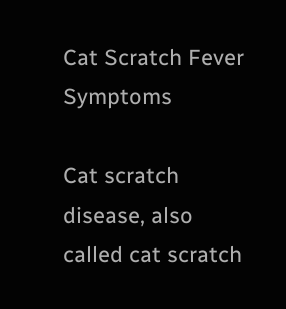Cat Scratch Fever Symptoms

Cat scratch disease, also called cat scratch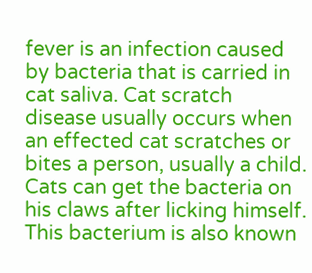fever is an infection caused by bacteria that is carried in cat saliva. Cat scratch disease usually occurs when an effected cat scratches or bites a person, usually a child. Cats can get the bacteria on his claws after licking himself. This bacterium is also known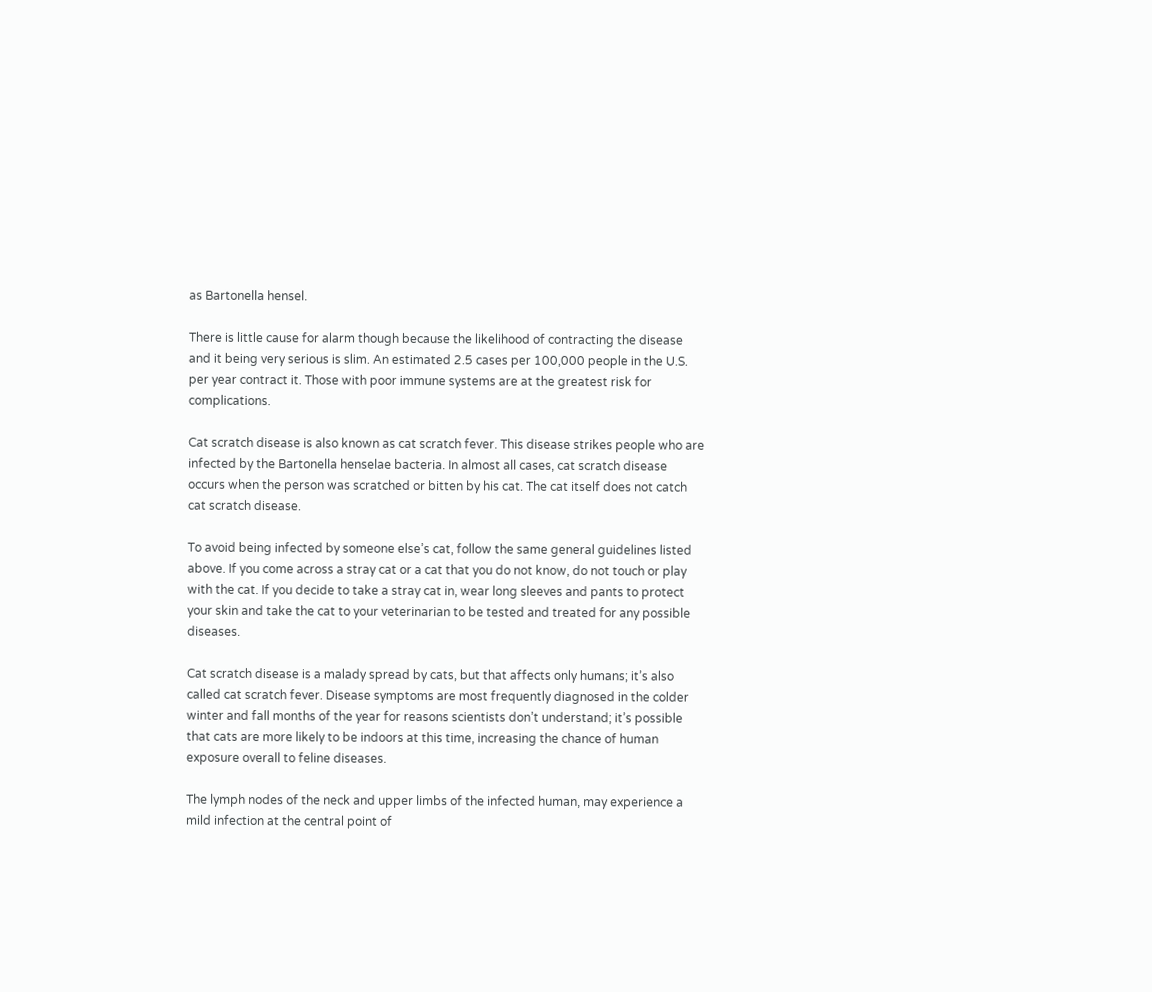as Bartonella hensel.

There is little cause for alarm though because the likelihood of contracting the disease and it being very serious is slim. An estimated 2.5 cases per 100,000 people in the U.S. per year contract it. Those with poor immune systems are at the greatest risk for complications.

Cat scratch disease is also known as cat scratch fever. This disease strikes people who are infected by the Bartonella henselae bacteria. In almost all cases, cat scratch disease occurs when the person was scratched or bitten by his cat. The cat itself does not catch cat scratch disease.

To avoid being infected by someone else’s cat, follow the same general guidelines listed above. If you come across a stray cat or a cat that you do not know, do not touch or play with the cat. If you decide to take a stray cat in, wear long sleeves and pants to protect your skin and take the cat to your veterinarian to be tested and treated for any possible diseases.

Cat scratch disease is a malady spread by cats, but that affects only humans; it’s also called cat scratch fever. Disease symptoms are most frequently diagnosed in the colder winter and fall months of the year for reasons scientists don’t understand; it’s possible that cats are more likely to be indoors at this time, increasing the chance of human exposure overall to feline diseases.

The lymph nodes of the neck and upper limbs of the infected human, may experience a mild infection at the central point of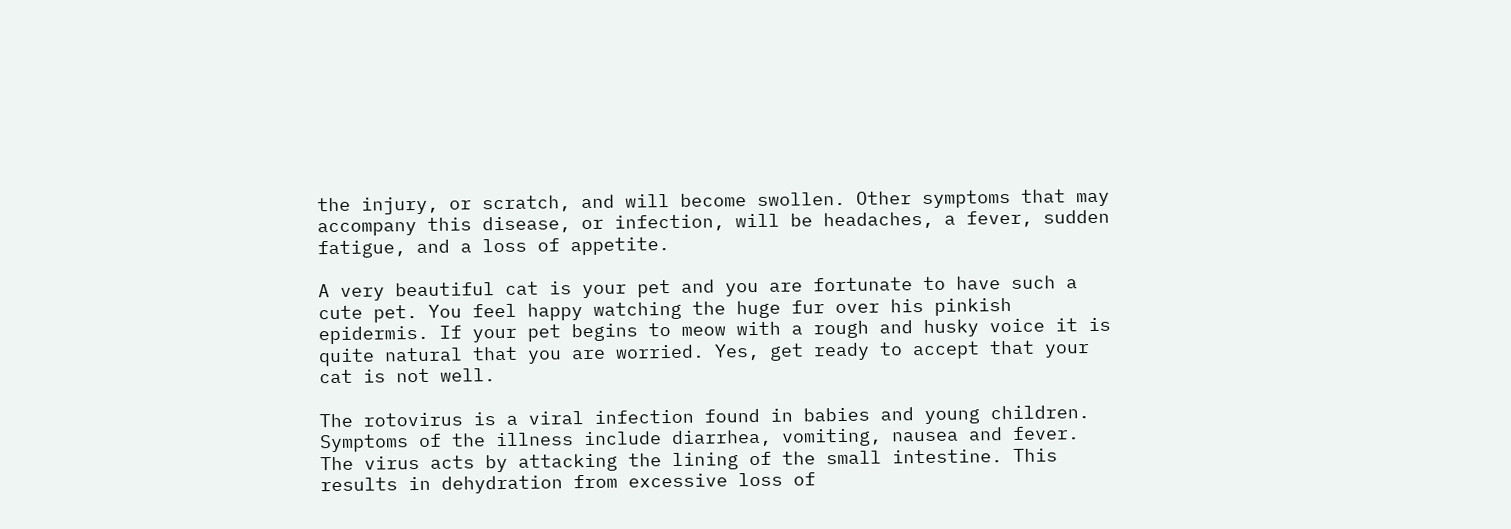the injury, or scratch, and will become swollen. Other symptoms that may accompany this disease, or infection, will be headaches, a fever, sudden fatigue, and a loss of appetite.

A very beautiful cat is your pet and you are fortunate to have such a cute pet. You feel happy watching the huge fur over his pinkish epidermis. If your pet begins to meow with a rough and husky voice it is quite natural that you are worried. Yes, get ready to accept that your cat is not well.

The rotovirus is a viral infection found in babies and young children. Symptoms of the illness include diarrhea, vomiting, nausea and fever. The virus acts by attacking the lining of the small intestine. This results in dehydration from excessive loss of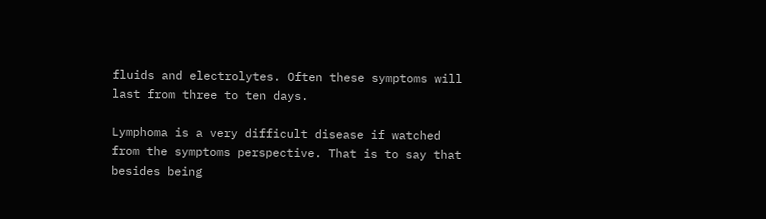fluids and electrolytes. Often these symptoms will last from three to ten days.

Lymphoma is a very difficult disease if watched from the symptoms perspective. That is to say that besides being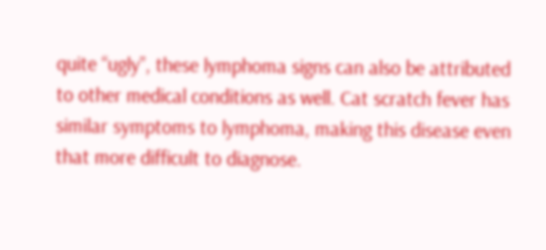quite “ugly”, these lymphoma signs can also be attributed to other medical conditions as well. Cat scratch fever has similar symptoms to lymphoma, making this disease even that more difficult to diagnose.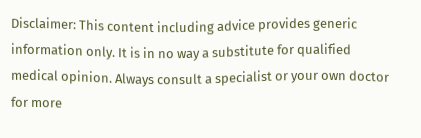Disclaimer: This content including advice provides generic information only. It is in no way a substitute for qualified medical opinion. Always consult a specialist or your own doctor for more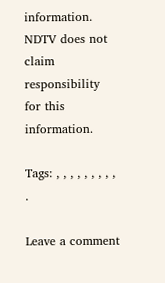information. NDTV does not claim responsibility for this information.

Tags: , , , , , , , , , .

Leave a comment